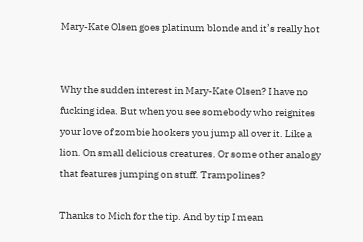Mary-Kate Olsen goes platinum blonde and it’s really hot


Why the sudden interest in Mary-Kate Olsen? I have no fucking idea. But when you see somebody who reignites your love of zombie hookers you jump all over it. Like a lion. On small delicious creatures. Or some other analogy that features jumping on stuff. Trampolines?

Thanks to Mich for the tip. And by tip I mean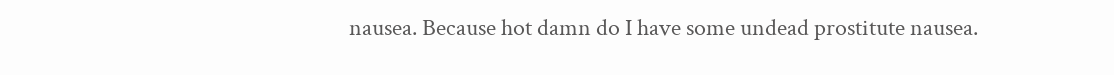nausea. Because hot damn do I have some undead prostitute nausea.